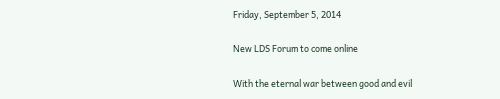Friday, September 5, 2014

New LDS Forum to come online

With the eternal war between good and evil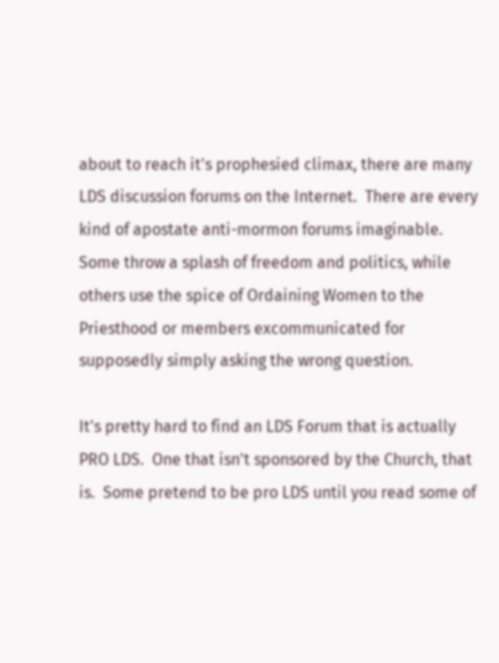about to reach it's prophesied climax, there are many LDS discussion forums on the Internet.  There are every kind of apostate anti-mormon forums imaginable.  Some throw a splash of freedom and politics, while others use the spice of Ordaining Women to the Priesthood or members excommunicated for supposedly simply asking the wrong question.

It's pretty hard to find an LDS Forum that is actually PRO LDS.  One that isn't sponsored by the Church, that is.  Some pretend to be pro LDS until you read some of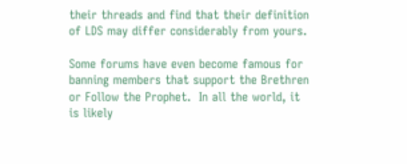their threads and find that their definition of LDS may differ considerably from yours.

Some forums have even become famous for banning members that support the Brethren or Follow the Prophet.  In all the world, it is likely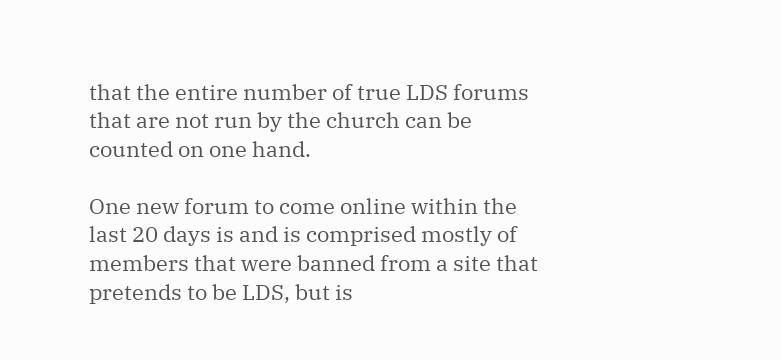that the entire number of true LDS forums that are not run by the church can be counted on one hand.

One new forum to come online within the last 20 days is and is comprised mostly of members that were banned from a site that pretends to be LDS, but is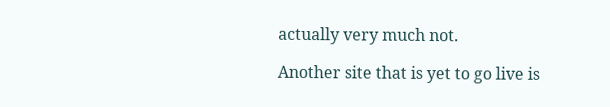actually very much not.

Another site that is yet to go live is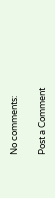No comments:

Post a Comment